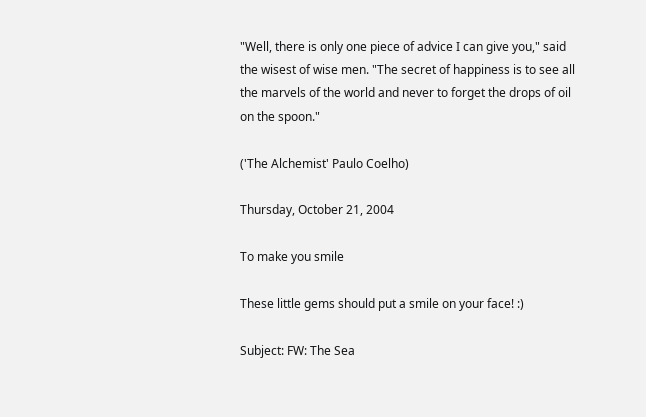"Well, there is only one piece of advice I can give you," said the wisest of wise men. "The secret of happiness is to see all the marvels of the world and never to forget the drops of oil on the spoon."

('The Alchemist' Paulo Coelho)

Thursday, October 21, 2004

To make you smile

These little gems should put a smile on your face! :)

Subject: FW: The Sea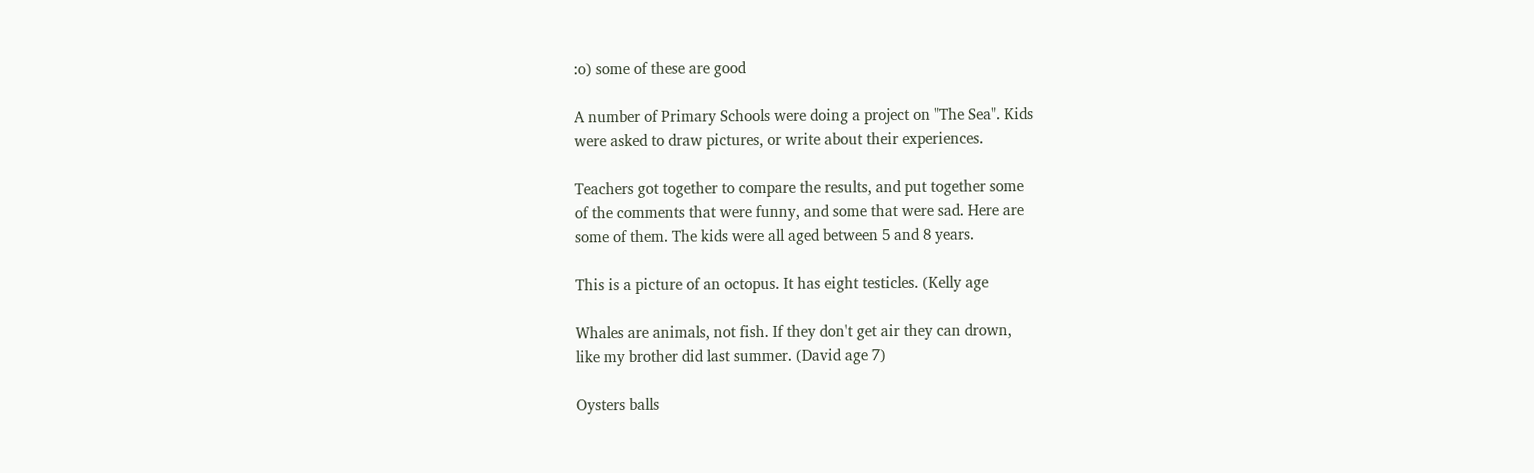:o) some of these are good

A number of Primary Schools were doing a project on "The Sea". Kids
were asked to draw pictures, or write about their experiences.

Teachers got together to compare the results, and put together some
of the comments that were funny, and some that were sad. Here are
some of them. The kids were all aged between 5 and 8 years.

This is a picture of an octopus. It has eight testicles. (Kelly age

Whales are animals, not fish. If they don't get air they can drown,
like my brother did last summer. (David age 7)

Oysters balls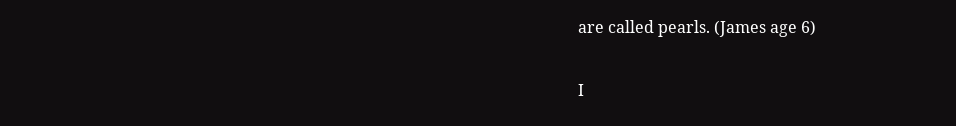are called pearls. (James age 6)

I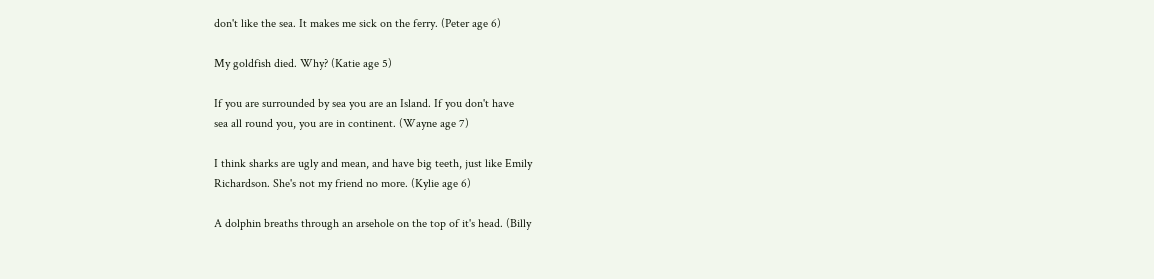don't like the sea. It makes me sick on the ferry. (Peter age 6)

My goldfish died. Why? (Katie age 5)

If you are surrounded by sea you are an Island. If you don't have
sea all round you, you are in continent. (Wayne age 7)

I think sharks are ugly and mean, and have big teeth, just like Emily
Richardson. She's not my friend no more. (Kylie age 6)

A dolphin breaths through an arsehole on the top of it's head. (Billy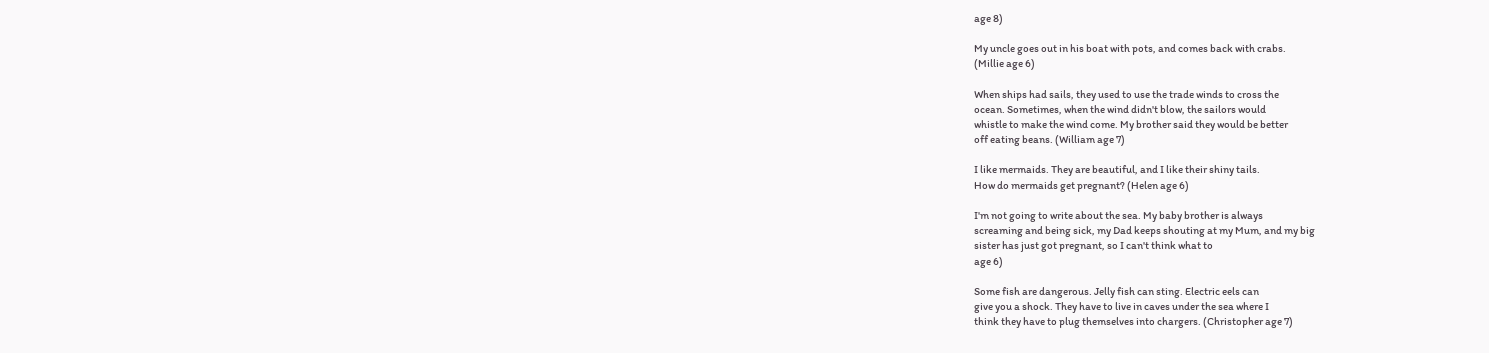age 8)

My uncle goes out in his boat with pots, and comes back with crabs.
(Millie age 6)

When ships had sails, they used to use the trade winds to cross the
ocean. Sometimes, when the wind didn't blow, the sailors would
whistle to make the wind come. My brother said they would be better
off eating beans. (William age 7)

I like mermaids. They are beautiful, and I like their shiny tails.
How do mermaids get pregnant? (Helen age 6)

I'm not going to write about the sea. My baby brother is always
screaming and being sick, my Dad keeps shouting at my Mum, and my big
sister has just got pregnant, so I can't think what to
age 6)

Some fish are dangerous. Jelly fish can sting. Electric eels can
give you a shock. They have to live in caves under the sea where I
think they have to plug themselves into chargers. (Christopher age 7)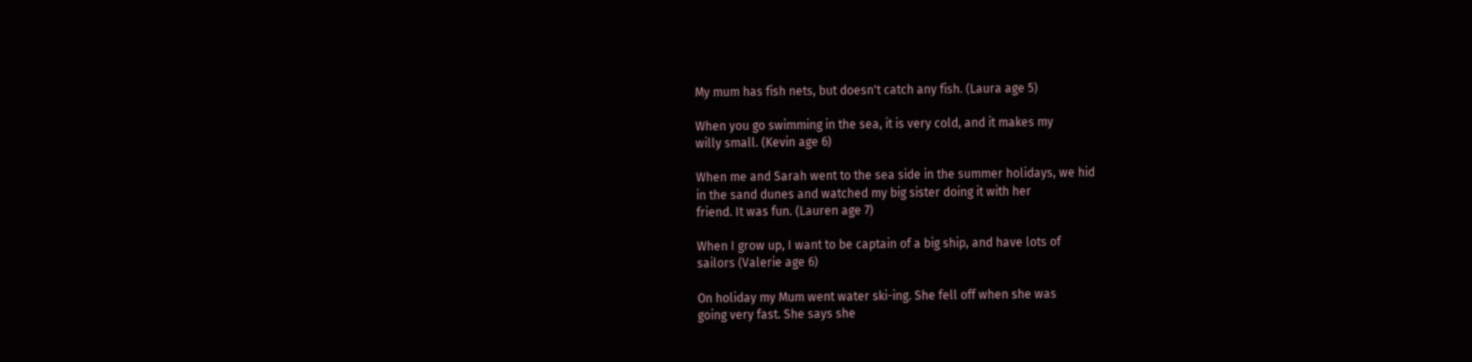My mum has fish nets, but doesn't catch any fish. (Laura age 5)

When you go swimming in the sea, it is very cold, and it makes my
willy small. (Kevin age 6)

When me and Sarah went to the sea side in the summer holidays, we hid
in the sand dunes and watched my big sister doing it with her
friend. It was fun. (Lauren age 7)

When I grow up, I want to be captain of a big ship, and have lots of
sailors (Valerie age 6)

On holiday my Mum went water ski-ing. She fell off when she was
going very fast. She says she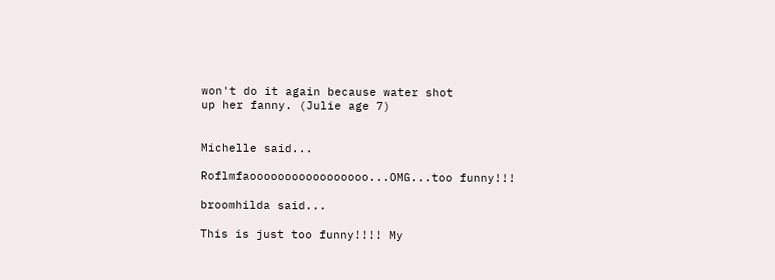won't do it again because water shot
up her fanny. (Julie age 7)


Michelle said...

Roflmfaooooooooooooooooo...OMG...too funny!!!

broomhilda said...

This is just too funny!!!! My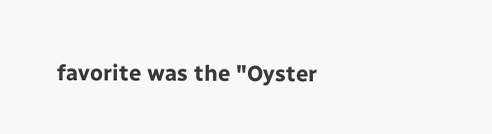favorite was the "Oyster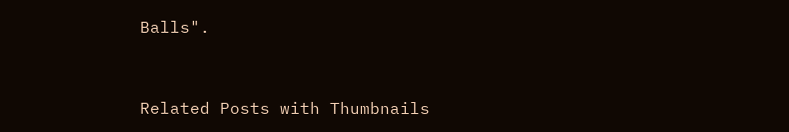Balls".


Related Posts with Thumbnails